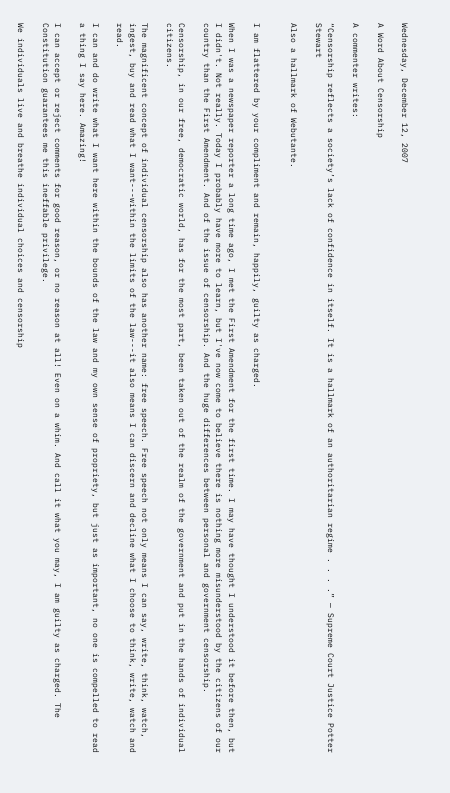Wednesday, December 12, 2007

A Word About Censorship

A commenter writes:

“Censorship reflects a society’s lack of confidence in itself. It is a hallmark of an authoritarian regime . . . .” — Supreme Court Justice Potter Stewart

Also a hallmark of Webutante.


I am flattered by your compliment and remain, happily, guilty as charged.

When I was a newspaper reporter a long time ago, I met the First Amendment for the first time. I may have thought I understood it before then, but I didn't. Not really. Today I probably have more to learn, but I've now come to believe there is nothing more misunderstood by the citizens of our country than the First Amendment. And of the issue of censorship. And the huge differences between personal and government censorship.

Censorship, in our free, democratic world, has for the most part, been taken out of the realm of the government and put in the hands of individual citizens.

The magnificent concept of individual censorship also has another name: free speech. Free speech not only means I can say, write, think, watch, ingest, buy and read what I want---within the limits of the law---it also means I can discern and decline what I choose to think, write, watch and read.

I can and do write what I want here within the bounds of the law and my own sense of propriety, but just as important, no one is compelled to read a thing I say here. Amazing!

I can accept or reject comments for good reason, or no reason at all! Even on a whim. And call it what you may, I am guilty as charged. The Constitution guarantees me this ineffable privilege.

We individuals live and breathe individual choices and censorship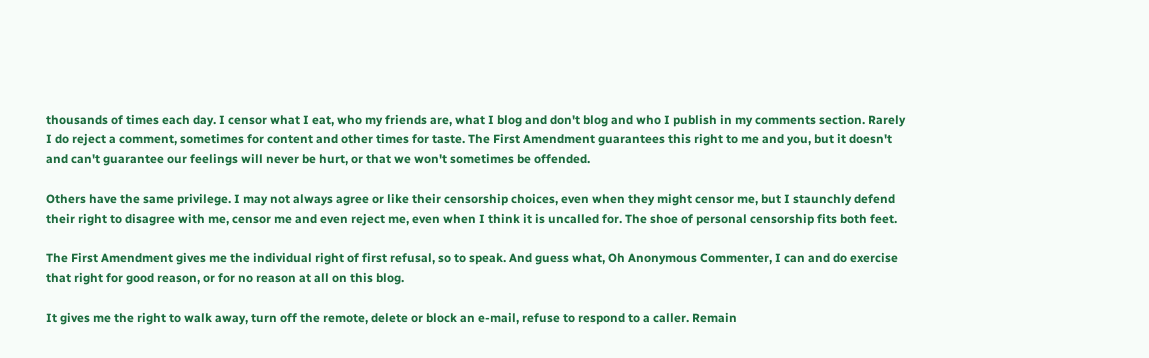thousands of times each day. I censor what I eat, who my friends are, what I blog and don't blog and who I publish in my comments section. Rarely I do reject a comment, sometimes for content and other times for taste. The First Amendment guarantees this right to me and you, but it doesn't and can't guarantee our feelings will never be hurt, or that we won't sometimes be offended.

Others have the same privilege. I may not always agree or like their censorship choices, even when they might censor me, but I staunchly defend their right to disagree with me, censor me and even reject me, even when I think it is uncalled for. The shoe of personal censorship fits both feet.

The First Amendment gives me the individual right of first refusal, so to speak. And guess what, Oh Anonymous Commenter, I can and do exercise that right for good reason, or for no reason at all on this blog.

It gives me the right to walk away, turn off the remote, delete or block an e-mail, refuse to respond to a caller. Remain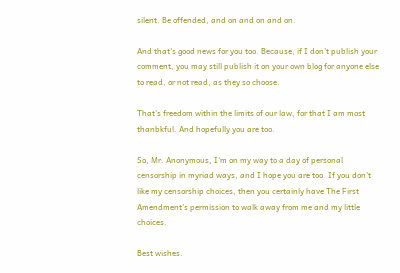silent. Be offended, and on and on and on.

And that's good news for you too. Because, if I don't publish your comment, you may still publish it on your own blog for anyone else to read, or not read, as they so choose.

That's freedom within the limits of our law, for that I am most thanbkful. And hopefully you are too.

So, Mr. Anonymous, I'm on my way to a day of personal censorship in myriad ways, and I hope you are too. If you don't like my censorship choices, then you certainly have The First Amendment's permission to walk away from me and my little choices.

Best wishes.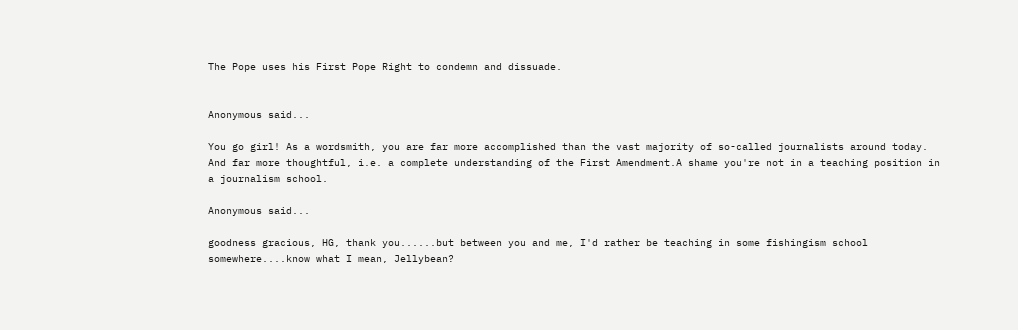The Pope uses his First Pope Right to condemn and dissuade.


Anonymous said...

You go girl! As a wordsmith, you are far more accomplished than the vast majority of so-called journalists around today. And far more thoughtful, i.e. a complete understanding of the First Amendment.A shame you're not in a teaching position in a journalism school.

Anonymous said...

goodness gracious, HG, thank you......but between you and me, I'd rather be teaching in some fishingism school somewhere....know what I mean, Jellybean?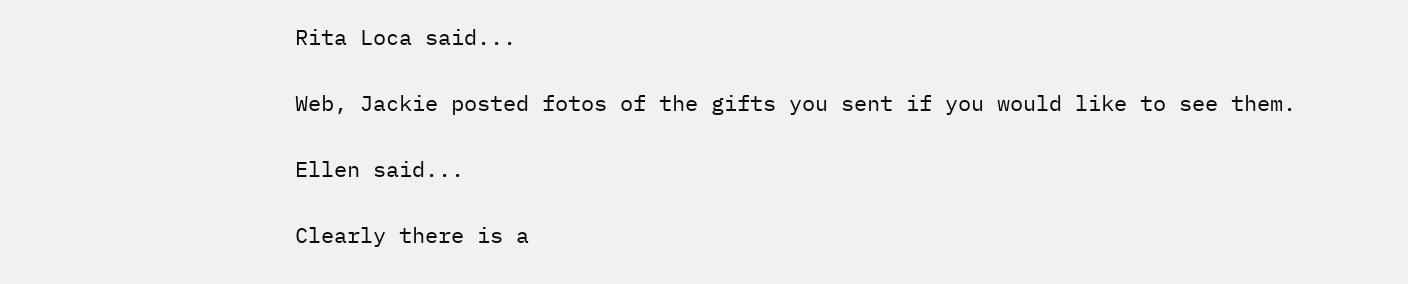Rita Loca said...

Web, Jackie posted fotos of the gifts you sent if you would like to see them.

Ellen said...

Clearly there is a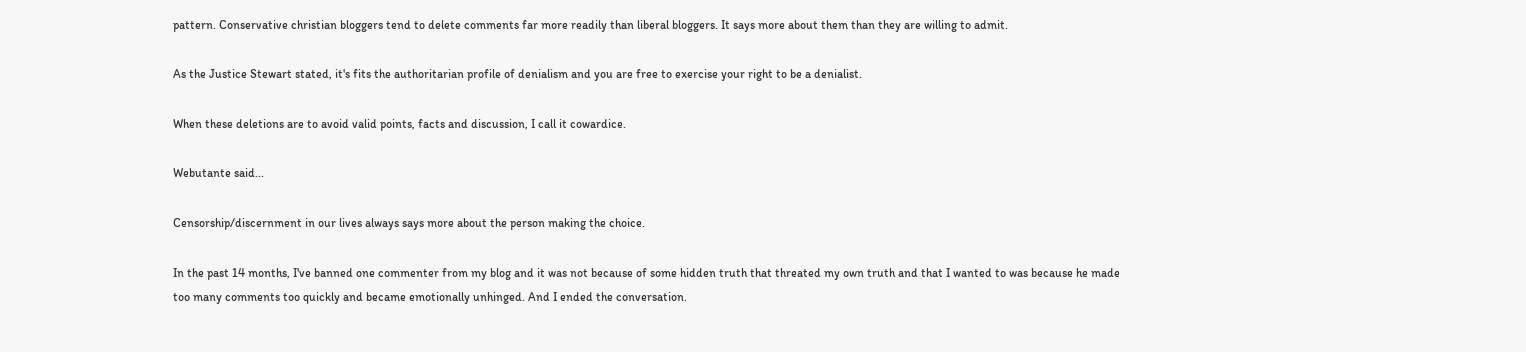pattern. Conservative christian bloggers tend to delete comments far more readily than liberal bloggers. It says more about them than they are willing to admit.

As the Justice Stewart stated, it's fits the authoritarian profile of denialism and you are free to exercise your right to be a denialist.

When these deletions are to avoid valid points, facts and discussion, I call it cowardice.

Webutante said...

Censorship/discernment in our lives always says more about the person making the choice.

In the past 14 months, I've banned one commenter from my blog and it was not because of some hidden truth that threated my own truth and that I wanted to was because he made too many comments too quickly and became emotionally unhinged. And I ended the conversation.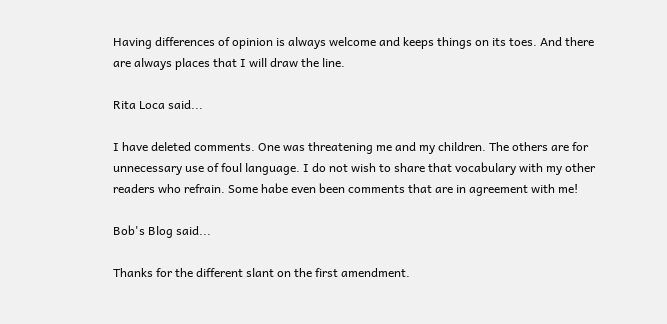Having differences of opinion is always welcome and keeps things on its toes. And there are always places that I will draw the line.

Rita Loca said...

I have deleted comments. One was threatening me and my children. The others are for unnecessary use of foul language. I do not wish to share that vocabulary with my other readers who refrain. Some habe even been comments that are in agreement with me!

Bob's Blog said...

Thanks for the different slant on the first amendment.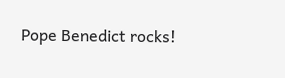Pope Benedict rocks!